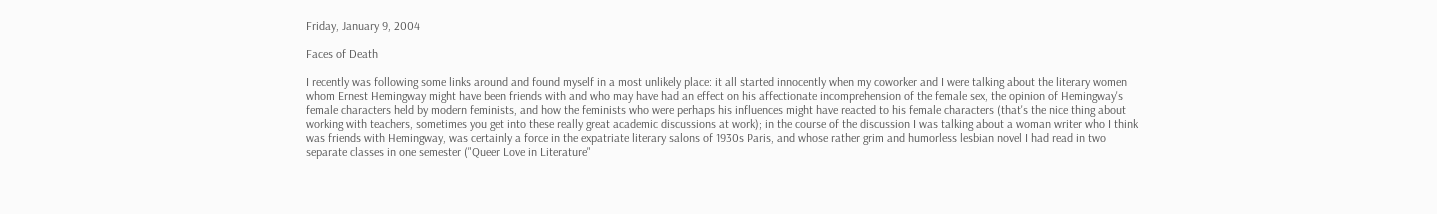Friday, January 9, 2004

Faces of Death

I recently was following some links around and found myself in a most unlikely place: it all started innocently when my coworker and I were talking about the literary women whom Ernest Hemingway might have been friends with and who may have had an effect on his affectionate incomprehension of the female sex, the opinion of Hemingway's female characters held by modern feminists, and how the feminists who were perhaps his influences might have reacted to his female characters (that's the nice thing about working with teachers, sometimes you get into these really great academic discussions at work); in the course of the discussion I was talking about a woman writer who I think was friends with Hemingway, was certainly a force in the expatriate literary salons of 1930s Paris, and whose rather grim and humorless lesbian novel I had read in two separate classes in one semester ("Queer Love in Literature"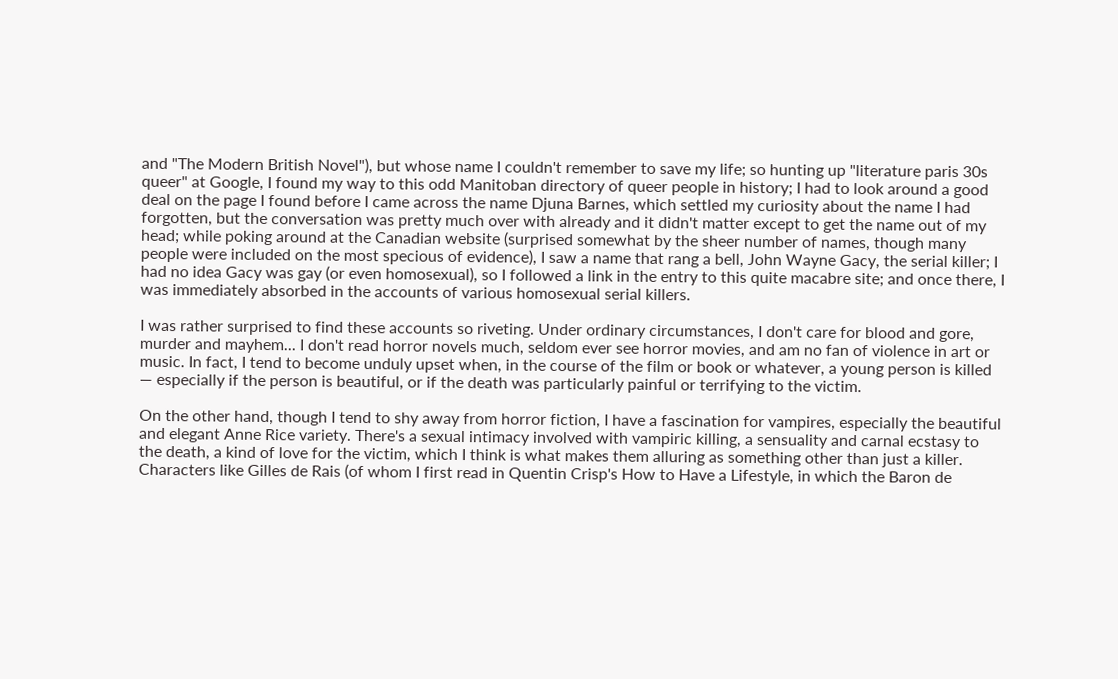and "The Modern British Novel"), but whose name I couldn't remember to save my life; so hunting up "literature paris 30s queer" at Google, I found my way to this odd Manitoban directory of queer people in history; I had to look around a good deal on the page I found before I came across the name Djuna Barnes, which settled my curiosity about the name I had forgotten, but the conversation was pretty much over with already and it didn't matter except to get the name out of my head; while poking around at the Canadian website (surprised somewhat by the sheer number of names, though many people were included on the most specious of evidence), I saw a name that rang a bell, John Wayne Gacy, the serial killer; I had no idea Gacy was gay (or even homosexual), so I followed a link in the entry to this quite macabre site; and once there, I was immediately absorbed in the accounts of various homosexual serial killers.

I was rather surprised to find these accounts so riveting. Under ordinary circumstances, I don't care for blood and gore, murder and mayhem... I don't read horror novels much, seldom ever see horror movies, and am no fan of violence in art or music. In fact, I tend to become unduly upset when, in the course of the film or book or whatever, a young person is killed — especially if the person is beautiful, or if the death was particularly painful or terrifying to the victim.

On the other hand, though I tend to shy away from horror fiction, I have a fascination for vampires, especially the beautiful and elegant Anne Rice variety. There's a sexual intimacy involved with vampiric killing, a sensuality and carnal ecstasy to the death, a kind of love for the victim, which I think is what makes them alluring as something other than just a killer. Characters like Gilles de Rais (of whom I first read in Quentin Crisp's How to Have a Lifestyle, in which the Baron de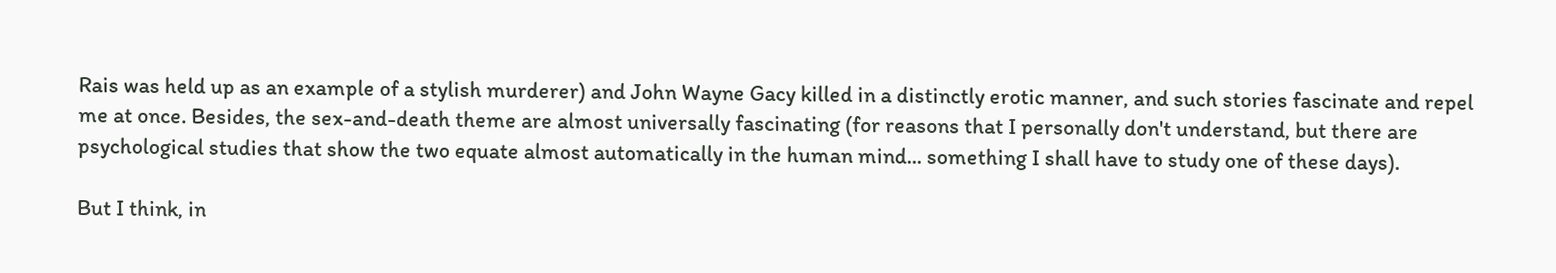Rais was held up as an example of a stylish murderer) and John Wayne Gacy killed in a distinctly erotic manner, and such stories fascinate and repel me at once. Besides, the sex-and-death theme are almost universally fascinating (for reasons that I personally don't understand, but there are psychological studies that show the two equate almost automatically in the human mind... something I shall have to study one of these days).

But I think, in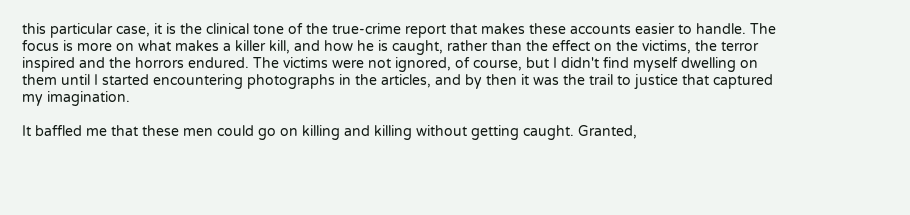this particular case, it is the clinical tone of the true-crime report that makes these accounts easier to handle. The focus is more on what makes a killer kill, and how he is caught, rather than the effect on the victims, the terror inspired and the horrors endured. The victims were not ignored, of course, but I didn't find myself dwelling on them until I started encountering photographs in the articles, and by then it was the trail to justice that captured my imagination.

It baffled me that these men could go on killing and killing without getting caught. Granted,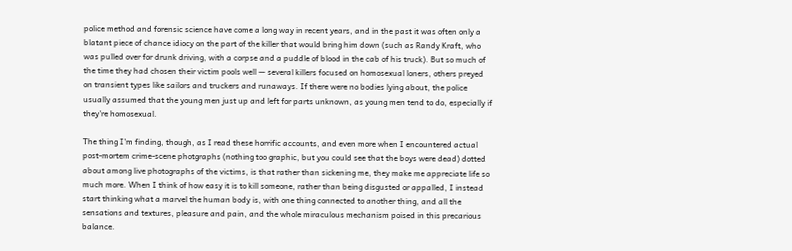police method and forensic science have come a long way in recent years, and in the past it was often only a blatant piece of chance idiocy on the part of the killer that would bring him down (such as Randy Kraft, who was pulled over for drunk driving, with a corpse and a puddle of blood in the cab of his truck). But so much of the time they had chosen their victim pools well — several killers focused on homosexual loners, others preyed on transient types like sailors and truckers and runaways. If there were no bodies lying about, the police usually assumed that the young men just up and left for parts unknown, as young men tend to do, especially if they're homosexual.

The thing I'm finding, though, as I read these horrific accounts, and even more when I encountered actual post-mortem crime-scene photgraphs (nothing too graphic, but you could see that the boys were dead) dotted about among live photographs of the victims, is that rather than sickening me, they make me appreciate life so much more. When I think of how easy it is to kill someone, rather than being disgusted or appalled, I instead start thinking what a marvel the human body is, with one thing connected to another thing, and all the sensations and textures, pleasure and pain, and the whole miraculous mechanism poised in this precarious balance.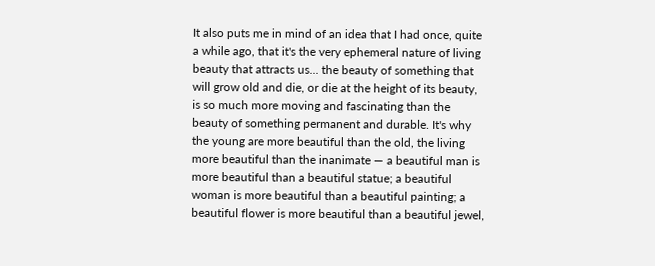It also puts me in mind of an idea that I had once, quite a while ago, that it's the very ephemeral nature of living beauty that attracts us... the beauty of something that will grow old and die, or die at the height of its beauty, is so much more moving and fascinating than the beauty of something permanent and durable. It's why the young are more beautiful than the old, the living more beautiful than the inanimate — a beautiful man is more beautiful than a beautiful statue; a beautiful woman is more beautiful than a beautiful painting; a beautiful flower is more beautiful than a beautiful jewel,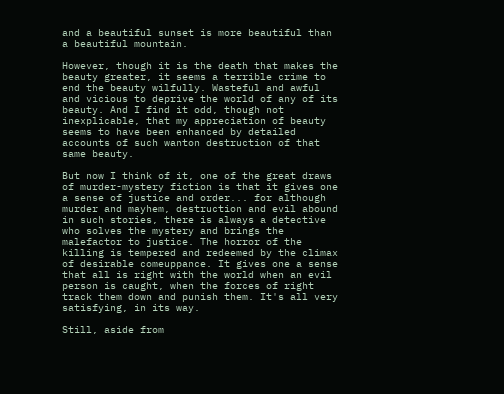and a beautiful sunset is more beautiful than a beautiful mountain.

However, though it is the death that makes the beauty greater, it seems a terrible crime to end the beauty wilfully. Wasteful and awful and vicious to deprive the world of any of its beauty. And I find it odd, though not inexplicable, that my appreciation of beauty seems to have been enhanced by detailed accounts of such wanton destruction of that same beauty.

But now I think of it, one of the great draws of murder-mystery fiction is that it gives one a sense of justice and order... for although murder and mayhem, destruction and evil abound in such stories, there is always a detective who solves the mystery and brings the malefactor to justice. The horror of the killing is tempered and redeemed by the climax of desirable comeuppance. It gives one a sense that all is right with the world when an evil person is caught, when the forces of right track them down and punish them. It's all very satisfying, in its way.

Still, aside from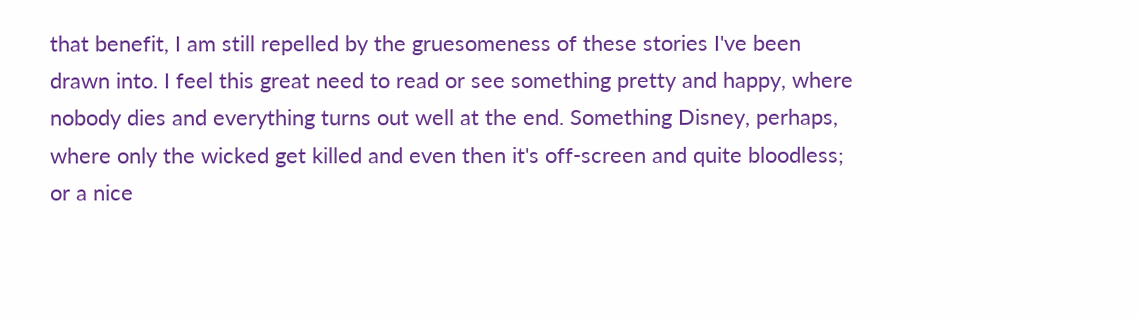that benefit, I am still repelled by the gruesomeness of these stories I've been drawn into. I feel this great need to read or see something pretty and happy, where nobody dies and everything turns out well at the end. Something Disney, perhaps, where only the wicked get killed and even then it's off-screen and quite bloodless; or a nice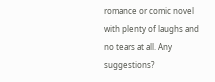romance or comic novel with plenty of laughs and no tears at all. Any suggestions?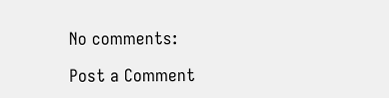No comments:

Post a Comment